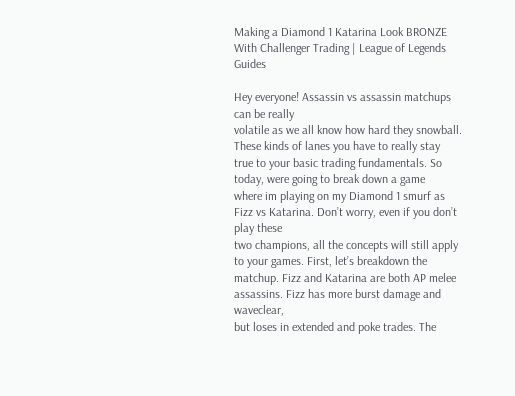Making a Diamond 1 Katarina Look BRONZE With Challenger Trading | League of Legends Guides

Hey everyone! Assassin vs assassin matchups can be really
volatile as we all know how hard they snowball. These kinds of lanes you have to really stay
true to your basic trading fundamentals. So today, were going to break down a game
where im playing on my Diamond 1 smurf as Fizz vs Katarina. Don’t worry, even if you don’t play these
two champions, all the concepts will still apply to your games. First, let’s breakdown the matchup. Fizz and Katarina are both AP melee assassins. Fizz has more burst damage and waveclear,
but loses in extended and poke trades. The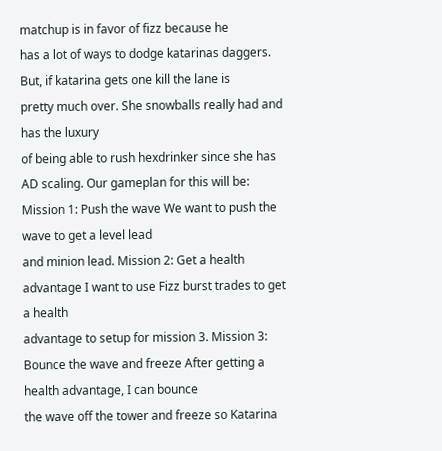matchup is in favor of fizz because he
has a lot of ways to dodge katarinas daggers. But, if katarina gets one kill the lane is
pretty much over. She snowballs really had and has the luxury
of being able to rush hexdrinker since she has AD scaling. Our gameplan for this will be: Mission 1: Push the wave We want to push the wave to get a level lead
and minion lead. Mission 2: Get a health advantage I want to use Fizz burst trades to get a health
advantage to setup for mission 3. Mission 3: Bounce the wave and freeze After getting a health advantage, I can bounce
the wave off the tower and freeze so Katarina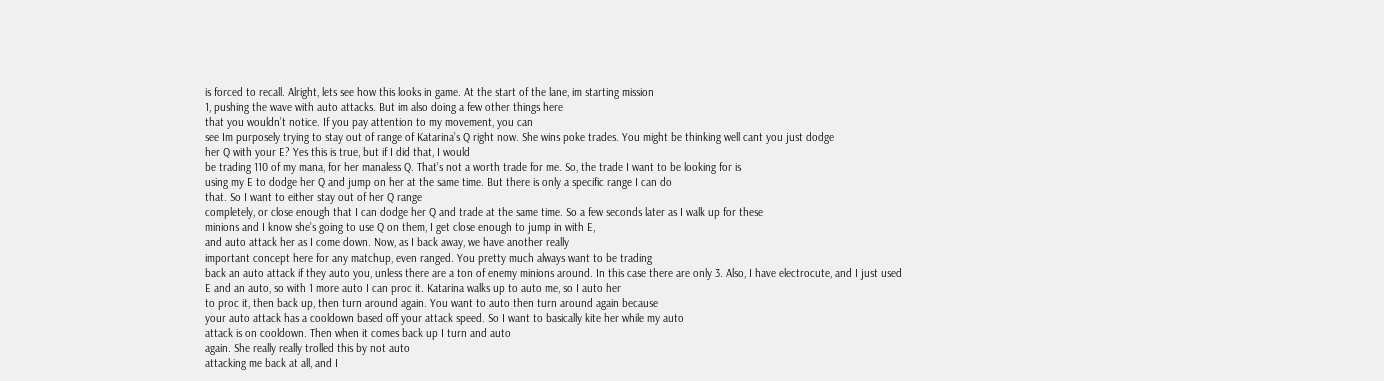is forced to recall. Alright, lets see how this looks in game. At the start of the lane, im starting mission
1, pushing the wave with auto attacks. But im also doing a few other things here
that you wouldn’t notice. If you pay attention to my movement, you can
see Im purposely trying to stay out of range of Katarina’s Q right now. She wins poke trades. You might be thinking well cant you just dodge
her Q with your E? Yes this is true, but if I did that, I would
be trading 110 of my mana, for her manaless Q. That’s not a worth trade for me. So, the trade I want to be looking for is
using my E to dodge her Q and jump on her at the same time. But there is only a specific range I can do
that. So I want to either stay out of her Q range
completely, or close enough that I can dodge her Q and trade at the same time. So a few seconds later as I walk up for these
minions and I know she’s going to use Q on them, I get close enough to jump in with E,
and auto attack her as I come down. Now, as I back away, we have another really
important concept here for any matchup, even ranged. You pretty much always want to be trading
back an auto attack if they auto you, unless there are a ton of enemy minions around. In this case there are only 3. Also, I have electrocute, and I just used
E and an auto, so with 1 more auto I can proc it. Katarina walks up to auto me, so I auto her
to proc it, then back up, then turn around again. You want to auto then turn around again because
your auto attack has a cooldown based off your attack speed. So I want to basically kite her while my auto
attack is on cooldown. Then when it comes back up I turn and auto
again. She really really trolled this by not auto
attacking me back at all, and I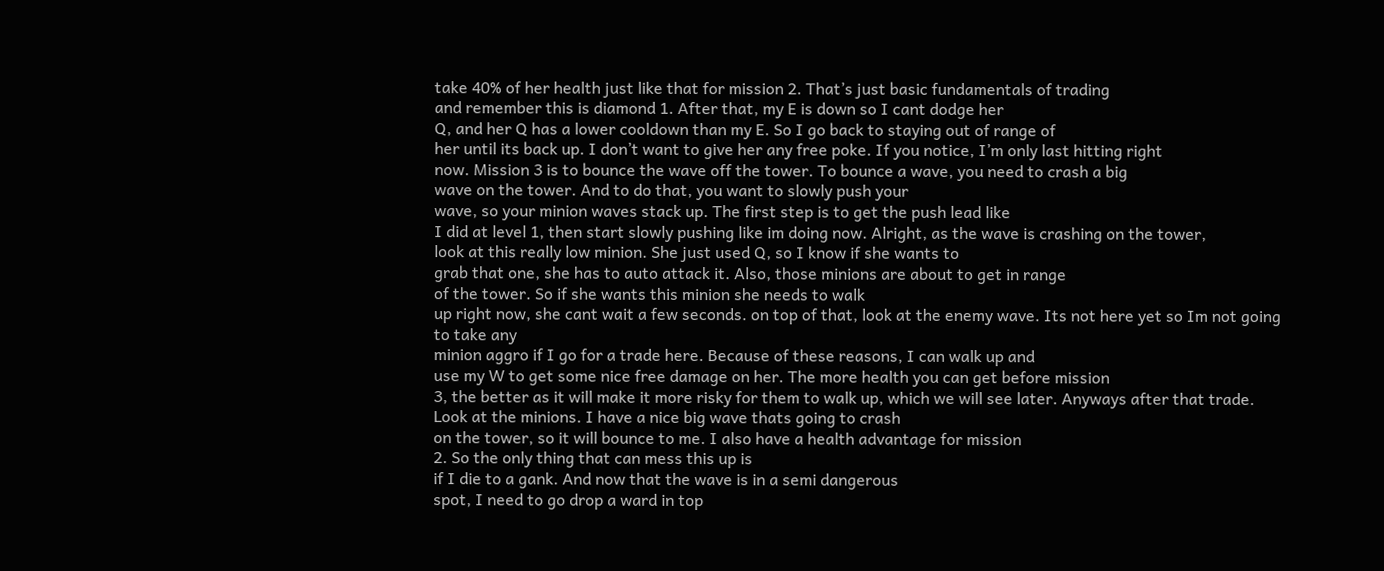take 40% of her health just like that for mission 2. That’s just basic fundamentals of trading
and remember this is diamond 1. After that, my E is down so I cant dodge her
Q, and her Q has a lower cooldown than my E. So I go back to staying out of range of
her until its back up. I don’t want to give her any free poke. If you notice, I’m only last hitting right
now. Mission 3 is to bounce the wave off the tower. To bounce a wave, you need to crash a big
wave on the tower. And to do that, you want to slowly push your
wave, so your minion waves stack up. The first step is to get the push lead like
I did at level 1, then start slowly pushing like im doing now. Alright, as the wave is crashing on the tower,
look at this really low minion. She just used Q, so I know if she wants to
grab that one, she has to auto attack it. Also, those minions are about to get in range
of the tower. So if she wants this minion she needs to walk
up right now, she cant wait a few seconds. on top of that, look at the enemy wave. Its not here yet so Im not going to take any
minion aggro if I go for a trade here. Because of these reasons, I can walk up and
use my W to get some nice free damage on her. The more health you can get before mission
3, the better as it will make it more risky for them to walk up, which we will see later. Anyways after that trade. Look at the minions. I have a nice big wave thats going to crash
on the tower, so it will bounce to me. I also have a health advantage for mission
2. So the only thing that can mess this up is
if I die to a gank. And now that the wave is in a semi dangerous
spot, I need to go drop a ward in top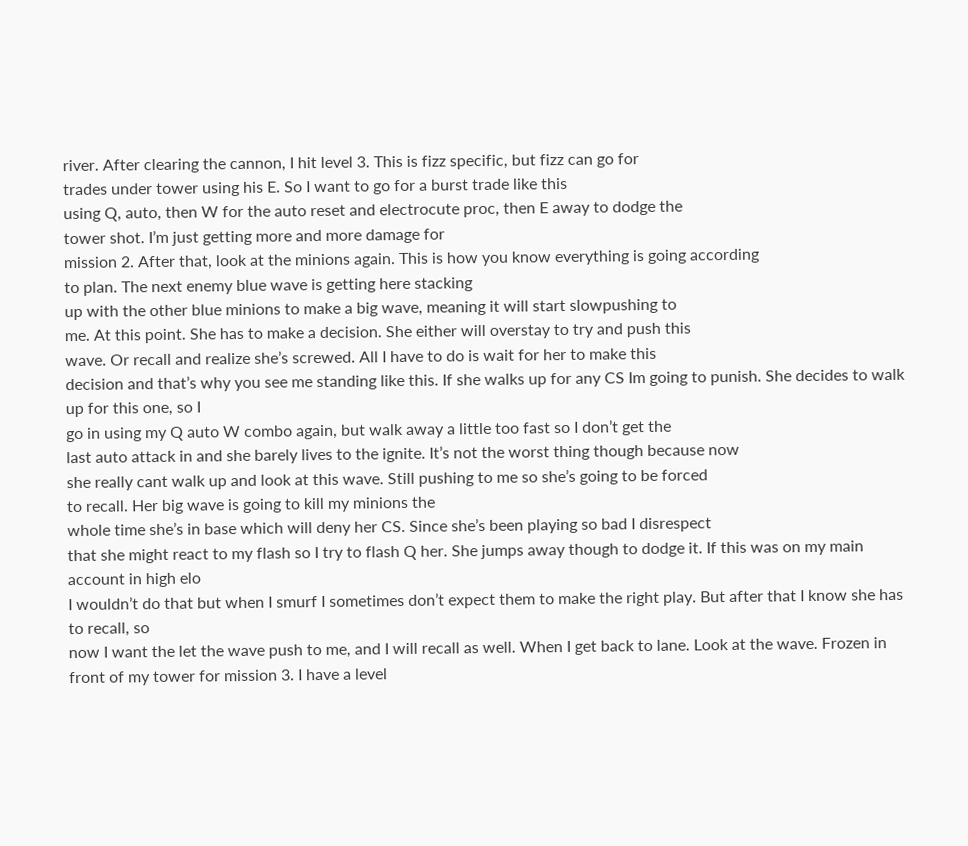river. After clearing the cannon, I hit level 3. This is fizz specific, but fizz can go for
trades under tower using his E. So I want to go for a burst trade like this
using Q, auto, then W for the auto reset and electrocute proc, then E away to dodge the
tower shot. I’m just getting more and more damage for
mission 2. After that, look at the minions again. This is how you know everything is going according
to plan. The next enemy blue wave is getting here stacking
up with the other blue minions to make a big wave, meaning it will start slowpushing to
me. At this point. She has to make a decision. She either will overstay to try and push this
wave. Or recall and realize she’s screwed. All I have to do is wait for her to make this
decision and that’s why you see me standing like this. If she walks up for any CS Im going to punish. She decides to walk up for this one, so I
go in using my Q auto W combo again, but walk away a little too fast so I don’t get the
last auto attack in and she barely lives to the ignite. It’s not the worst thing though because now
she really cant walk up and look at this wave. Still pushing to me so she’s going to be forced
to recall. Her big wave is going to kill my minions the
whole time she’s in base which will deny her CS. Since she’s been playing so bad I disrespect
that she might react to my flash so I try to flash Q her. She jumps away though to dodge it. If this was on my main account in high elo
I wouldn’t do that but when I smurf I sometimes don’t expect them to make the right play. But after that I know she has to recall, so
now I want the let the wave push to me, and I will recall as well. When I get back to lane. Look at the wave. Frozen in front of my tower for mission 3. I have a level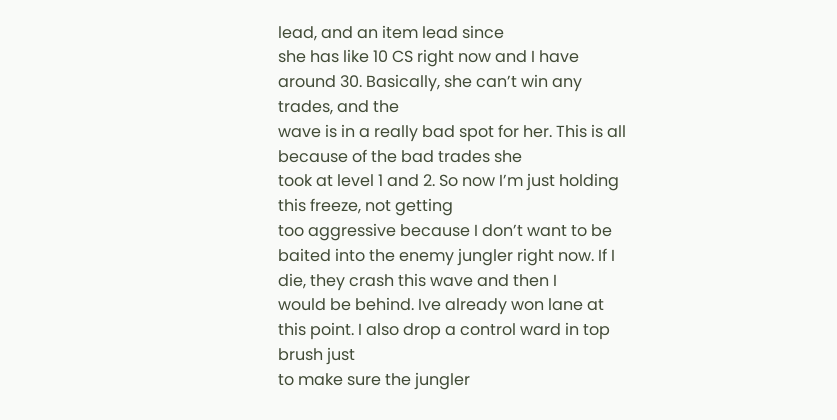lead, and an item lead since
she has like 10 CS right now and I have around 30. Basically, she can’t win any trades, and the
wave is in a really bad spot for her. This is all because of the bad trades she
took at level 1 and 2. So now I’m just holding this freeze, not getting
too aggressive because I don’t want to be baited into the enemy jungler right now. If I die, they crash this wave and then I
would be behind. Ive already won lane at this point. I also drop a control ward in top brush just
to make sure the jungler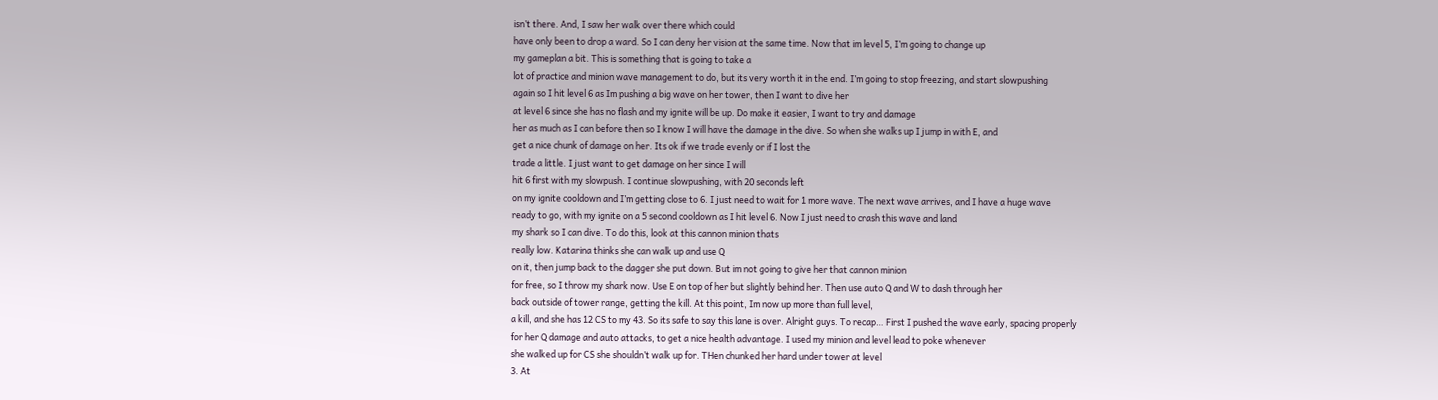isn’t there. And, I saw her walk over there which could
have only been to drop a ward. So I can deny her vision at the same time. Now that im level 5, I’m going to change up
my gameplan a bit. This is something that is going to take a
lot of practice and minion wave management to do, but its very worth it in the end. I’m going to stop freezing, and start slowpushing
again so I hit level 6 as Im pushing a big wave on her tower, then I want to dive her
at level 6 since she has no flash and my ignite will be up. Do make it easier, I want to try and damage
her as much as I can before then so I know I will have the damage in the dive. So when she walks up I jump in with E, and
get a nice chunk of damage on her. Its ok if we trade evenly or if I lost the
trade a little. I just want to get damage on her since I will
hit 6 first with my slowpush. I continue slowpushing, with 20 seconds left
on my ignite cooldown and I’m getting close to 6. I just need to wait for 1 more wave. The next wave arrives, and I have a huge wave
ready to go, with my ignite on a 5 second cooldown as I hit level 6. Now I just need to crash this wave and land
my shark so I can dive. To do this, look at this cannon minion thats
really low. Katarina thinks she can walk up and use Q
on it, then jump back to the dagger she put down. But im not going to give her that cannon minion
for free, so I throw my shark now. Use E on top of her but slightly behind her. Then use auto Q and W to dash through her
back outside of tower range, getting the kill. At this point, Im now up more than full level,
a kill, and she has 12 CS to my 43. So its safe to say this lane is over. Alright guys. To recap… First I pushed the wave early, spacing properly
for her Q damage and auto attacks, to get a nice health advantage. I used my minion and level lead to poke whenever
she walked up for CS she shouldn’t walk up for. THen chunked her hard under tower at level
3. At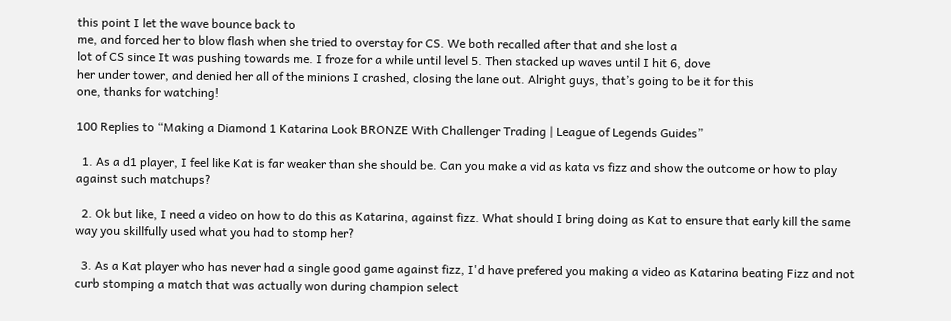this point I let the wave bounce back to
me, and forced her to blow flash when she tried to overstay for CS. We both recalled after that and she lost a
lot of CS since It was pushing towards me. I froze for a while until level 5. Then stacked up waves until I hit 6, dove
her under tower, and denied her all of the minions I crashed, closing the lane out. Alright guys, that’s going to be it for this
one, thanks for watching!

100 Replies to “Making a Diamond 1 Katarina Look BRONZE With Challenger Trading | League of Legends Guides”

  1. As a d1 player, I feel like Kat is far weaker than she should be. Can you make a vid as kata vs fizz and show the outcome or how to play against such matchups?

  2. Ok but like, I need a video on how to do this as Katarina, against fizz. What should I bring doing as Kat to ensure that early kill the same way you skillfully used what you had to stomp her?

  3. As a Kat player who has never had a single good game against fizz, I'd have prefered you making a video as Katarina beating Fizz and not curb stomping a match that was actually won during champion select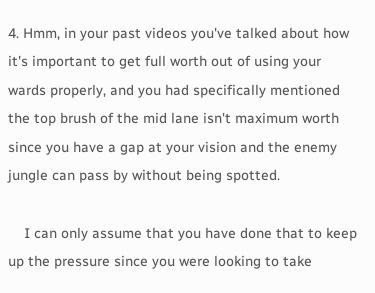4. Hmm, in your past videos you've talked about how it's important to get full worth out of using your wards properly, and you had specifically mentioned the top brush of the mid lane isn't maximum worth since you have a gap at your vision and the enemy jungle can pass by without being spotted.

    I can only assume that you have done that to keep up the pressure since you were looking to take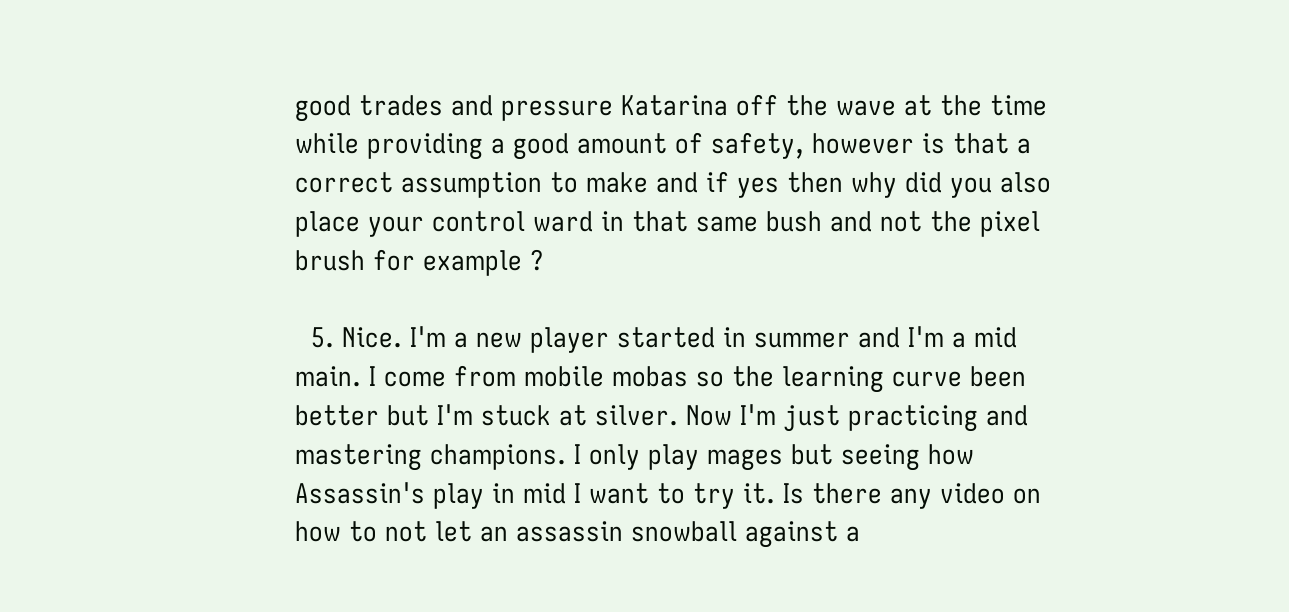good trades and pressure Katarina off the wave at the time while providing a good amount of safety, however is that a correct assumption to make and if yes then why did you also place your control ward in that same bush and not the pixel brush for example ?

  5. Nice. I'm a new player started in summer and I'm a mid main. I come from mobile mobas so the learning curve been better but I'm stuck at silver. Now I'm just practicing and mastering champions. I only play mages but seeing how Assassin's play in mid I want to try it. Is there any video on how to not let an assassin snowball against a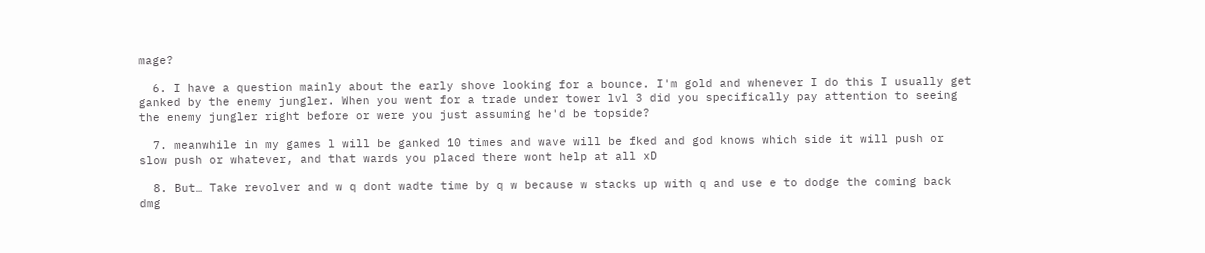mage?

  6. I have a question mainly about the early shove looking for a bounce. I'm gold and whenever I do this I usually get ganked by the enemy jungler. When you went for a trade under tower lvl 3 did you specifically pay attention to seeing the enemy jungler right before or were you just assuming he'd be topside?

  7. meanwhile in my games l will be ganked 10 times and wave will be fked and god knows which side it will push or slow push or whatever, and that wards you placed there wont help at all xD

  8. But… Take revolver and w q dont wadte time by q w because w stacks up with q and use e to dodge the coming back dmg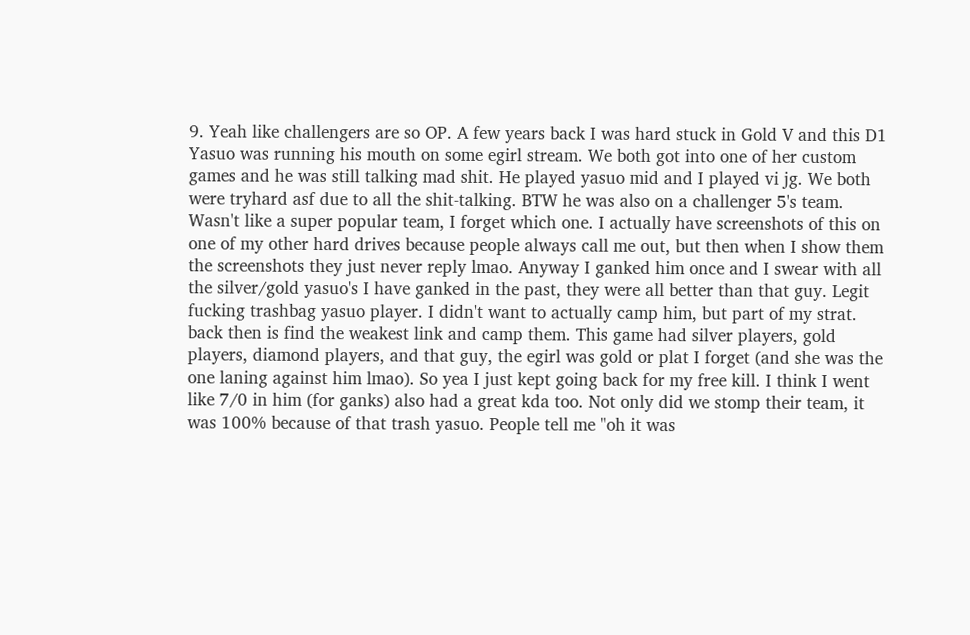9. Yeah like challengers are so OP. A few years back I was hard stuck in Gold V and this D1 Yasuo was running his mouth on some egirl stream. We both got into one of her custom games and he was still talking mad shit. He played yasuo mid and I played vi jg. We both were tryhard asf due to all the shit-talking. BTW he was also on a challenger 5's team. Wasn't like a super popular team, I forget which one. I actually have screenshots of this on one of my other hard drives because people always call me out, but then when I show them the screenshots they just never reply lmao. Anyway I ganked him once and I swear with all the silver/gold yasuo's I have ganked in the past, they were all better than that guy. Legit fucking trashbag yasuo player. I didn't want to actually camp him, but part of my strat. back then is find the weakest link and camp them. This game had silver players, gold players, diamond players, and that guy, the egirl was gold or plat I forget (and she was the one laning against him lmao). So yea I just kept going back for my free kill. I think I went like 7/0 in him (for ganks) also had a great kda too. Not only did we stomp their team, it was 100% because of that trash yasuo. People tell me "oh it was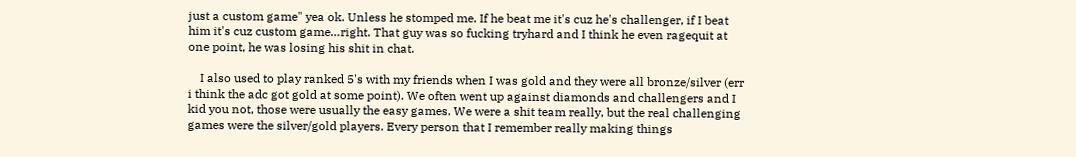just a custom game" yea ok. Unless he stomped me. If he beat me it's cuz he's challenger, if I beat him it's cuz custom game…right. That guy was so fucking tryhard and I think he even ragequit at one point, he was losing his shit in chat.

    I also used to play ranked 5's with my friends when I was gold and they were all bronze/silver (err i think the adc got gold at some point). We often went up against diamonds and challengers and I kid you not, those were usually the easy games. We were a shit team really, but the real challenging games were the silver/gold players. Every person that I remember really making things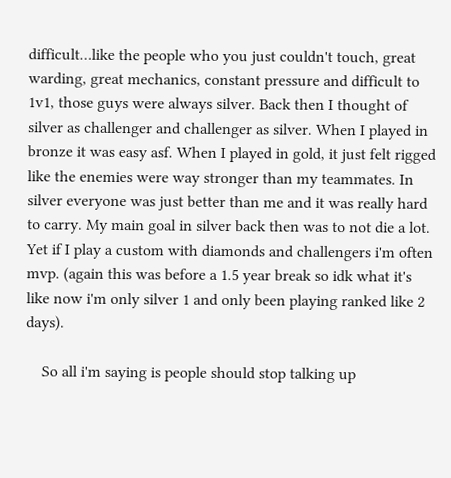difficult…like the people who you just couldn't touch, great warding, great mechanics, constant pressure and difficult to 1v1, those guys were always silver. Back then I thought of silver as challenger and challenger as silver. When I played in bronze it was easy asf. When I played in gold, it just felt rigged like the enemies were way stronger than my teammates. In silver everyone was just better than me and it was really hard to carry. My main goal in silver back then was to not die a lot. Yet if I play a custom with diamonds and challengers i'm often mvp. (again this was before a 1.5 year break so idk what it's like now i'm only silver 1 and only been playing ranked like 2 days).

    So all i'm saying is people should stop talking up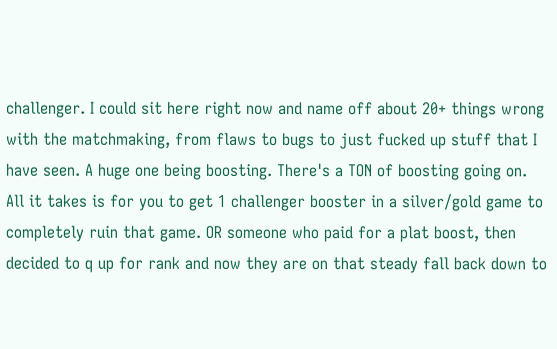challenger. I could sit here right now and name off about 20+ things wrong with the matchmaking, from flaws to bugs to just fucked up stuff that I have seen. A huge one being boosting. There's a TON of boosting going on. All it takes is for you to get 1 challenger booster in a silver/gold game to completely ruin that game. OR someone who paid for a plat boost, then decided to q up for rank and now they are on that steady fall back down to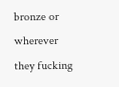bronze or wherever they fucking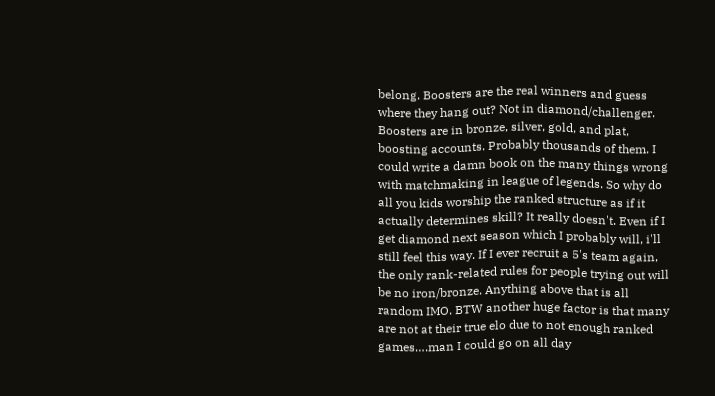belong. Boosters are the real winners and guess where they hang out? Not in diamond/challenger. Boosters are in bronze, silver, gold, and plat, boosting accounts. Probably thousands of them. I could write a damn book on the many things wrong with matchmaking in league of legends. So why do all you kids worship the ranked structure as if it actually determines skill? It really doesn't. Even if I get diamond next season which I probably will, i'll still feel this way. If I ever recruit a 5's team again, the only rank-related rules for people trying out will be no iron/bronze. Anything above that is all random IMO. BTW another huge factor is that many are not at their true elo due to not enough ranked games….man I could go on all day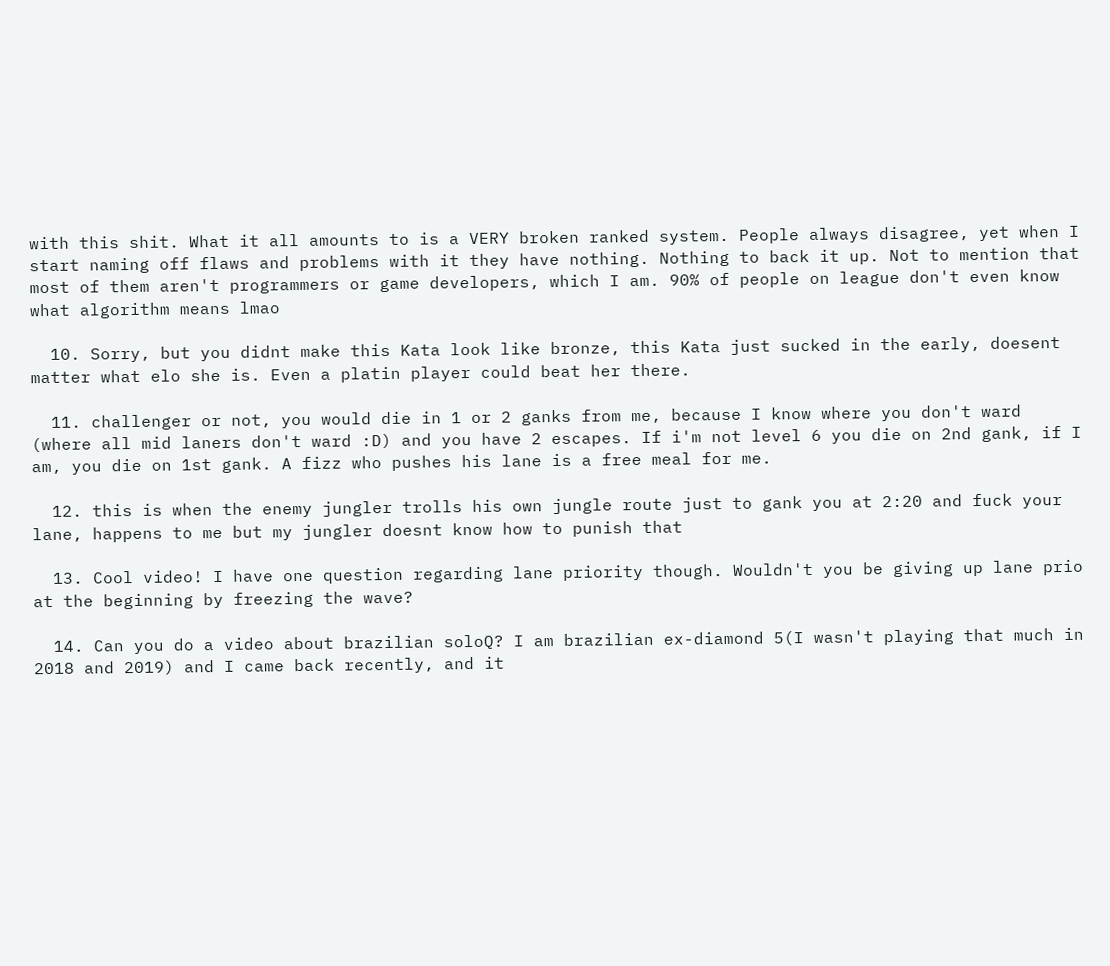with this shit. What it all amounts to is a VERY broken ranked system. People always disagree, yet when I start naming off flaws and problems with it they have nothing. Nothing to back it up. Not to mention that most of them aren't programmers or game developers, which I am. 90% of people on league don't even know what algorithm means lmao

  10. Sorry, but you didnt make this Kata look like bronze, this Kata just sucked in the early, doesent matter what elo she is. Even a platin player could beat her there.

  11. challenger or not, you would die in 1 or 2 ganks from me, because I know where you don't ward (where all mid laners don't ward :D) and you have 2 escapes. If i'm not level 6 you die on 2nd gank, if I am, you die on 1st gank. A fizz who pushes his lane is a free meal for me.

  12. this is when the enemy jungler trolls his own jungle route just to gank you at 2:20 and fuck your lane, happens to me but my jungler doesnt know how to punish that

  13. Cool video! I have one question regarding lane priority though. Wouldn't you be giving up lane prio at the beginning by freezing the wave?

  14. Can you do a video about brazilian soloQ? I am brazilian ex-diamond 5(I wasn't playing that much in 2018 and 2019) and I came back recently, and it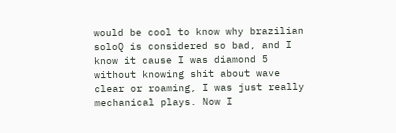would be cool to know why brazilian soloQ is considered so bad, and I know it cause I was diamond 5 without knowing shit about wave clear or roaming, I was just really mechanical plays. Now I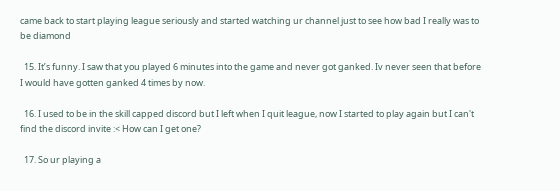came back to start playing league seriously and started watching ur channel just to see how bad I really was to be diamond

  15. It’s funny. I saw that you played 6 minutes into the game and never got ganked. Iv never seen that before  I would have gotten ganked 4 times by now.

  16. I used to be in the skill capped discord but I left when I quit league, now I started to play again but I can't find the discord invite :< How can I get one?

  17. So ur playing a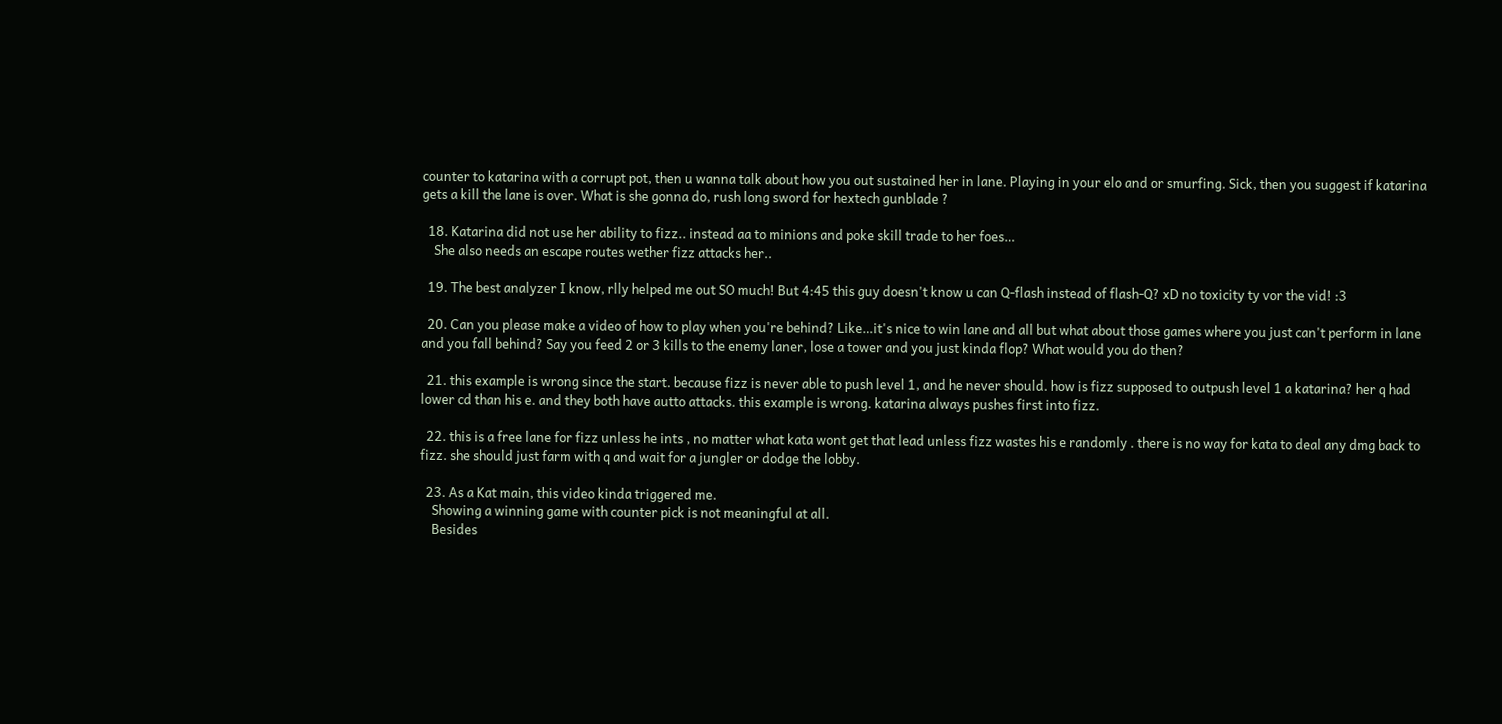counter to katarina with a corrupt pot, then u wanna talk about how you out sustained her in lane. Playing in your elo and or smurfing. Sick, then you suggest if katarina gets a kill the lane is over. What is she gonna do, rush long sword for hextech gunblade ?

  18. Katarina did not use her ability to fizz.. instead aa to minions and poke skill trade to her foes…
    She also needs an escape routes wether fizz attacks her..

  19. The best analyzer I know, rlly helped me out SO much! But 4:45 this guy doesn't know u can Q-flash instead of flash-Q? xD no toxicity ty vor the vid! :3

  20. Can you please make a video of how to play when you're behind? Like…it's nice to win lane and all but what about those games where you just can't perform in lane and you fall behind? Say you feed 2 or 3 kills to the enemy laner, lose a tower and you just kinda flop? What would you do then?

  21. this example is wrong since the start. because fizz is never able to push level 1, and he never should. how is fizz supposed to outpush level 1 a katarina? her q had lower cd than his e. and they both have autto attacks. this example is wrong. katarina always pushes first into fizz.

  22. this is a free lane for fizz unless he ints , no matter what kata wont get that lead unless fizz wastes his e randomly . there is no way for kata to deal any dmg back to fizz. she should just farm with q and wait for a jungler or dodge the lobby.

  23. As a Kat main, this video kinda triggered me.
    Showing a winning game with counter pick is not meaningful at all.
    Besides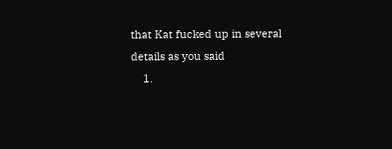that Kat fucked up in several details as you said
    1.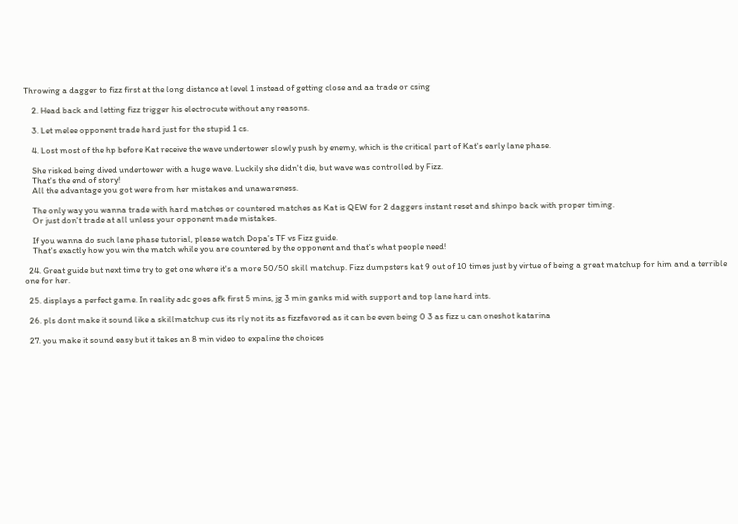Throwing a dagger to fizz first at the long distance at level 1 instead of getting close and aa trade or csing

    2. Head back and letting fizz trigger his electrocute without any reasons.

    3. Let melee opponent trade hard just for the stupid 1 cs.

    4. Lost most of the hp before Kat receive the wave undertower slowly push by enemy, which is the critical part of Kat's early lane phase.

    She risked being dived undertower with a huge wave. Luckily she didn't die, but wave was controlled by Fizz.
    That's the end of story!
    All the advantage you got were from her mistakes and unawareness.

    The only way you wanna trade with hard matches or countered matches as Kat is QEW for 2 daggers instant reset and shinpo back with proper timing.
    Or just don't trade at all unless your opponent made mistakes.

    If you wanna do such lane phase tutorial, please watch Dopa's TF vs Fizz guide.
    That's exactly how you win the match while you are countered by the opponent and that's what people need!

  24. Great guide but next time try to get one where it's a more 50/50 skill matchup. Fizz dumpsters kat 9 out of 10 times just by virtue of being a great matchup for him and a terrible one for her.

  25. displays a perfect game. In reality adc goes afk first 5 mins, jg 3 min ganks mid with support and top lane hard ints.

  26. pls dont make it sound like a skillmatchup cus its rly not its as fizzfavored as it can be even being 0 3 as fizz u can oneshot katarina

  27. you make it sound easy but it takes an 8 min video to expaline the choices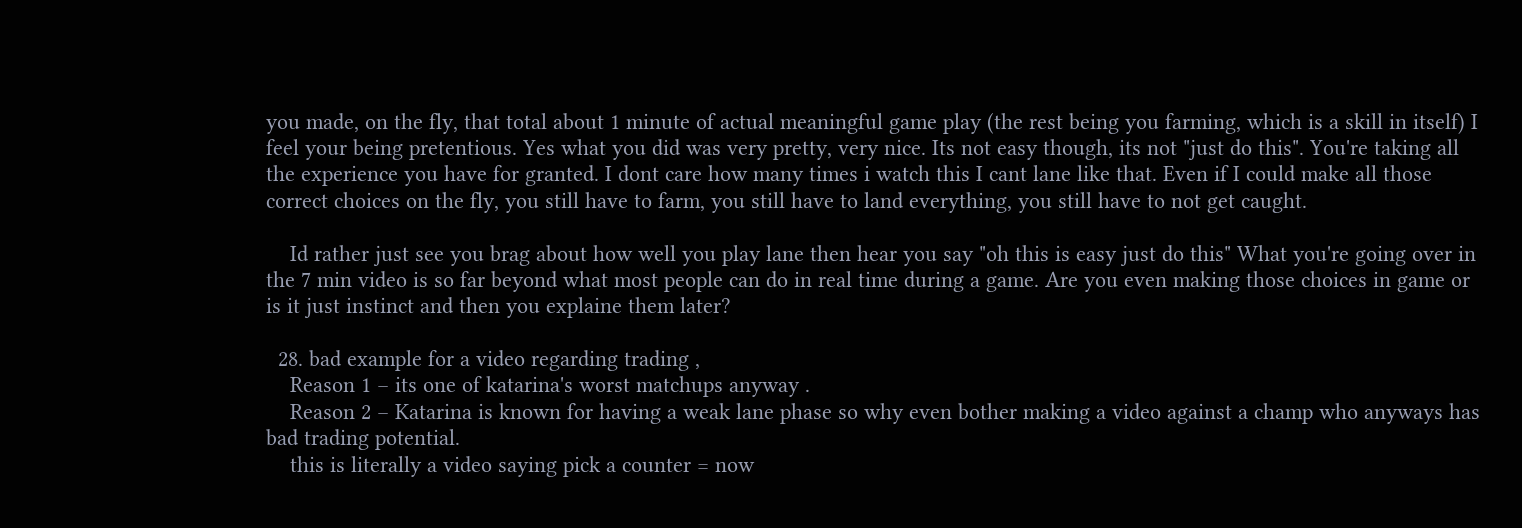you made, on the fly, that total about 1 minute of actual meaningful game play (the rest being you farming, which is a skill in itself) I feel your being pretentious. Yes what you did was very pretty, very nice. Its not easy though, its not "just do this". You're taking all the experience you have for granted. I dont care how many times i watch this I cant lane like that. Even if I could make all those correct choices on the fly, you still have to farm, you still have to land everything, you still have to not get caught.

    Id rather just see you brag about how well you play lane then hear you say "oh this is easy just do this" What you're going over in the 7 min video is so far beyond what most people can do in real time during a game. Are you even making those choices in game or is it just instinct and then you explaine them later?

  28. bad example for a video regarding trading ,
    Reason 1 – its one of katarina's worst matchups anyway .
    Reason 2 – Katarina is known for having a weak lane phase so why even bother making a video against a champ who anyways has bad trading potential.
    this is literally a video saying pick a counter = now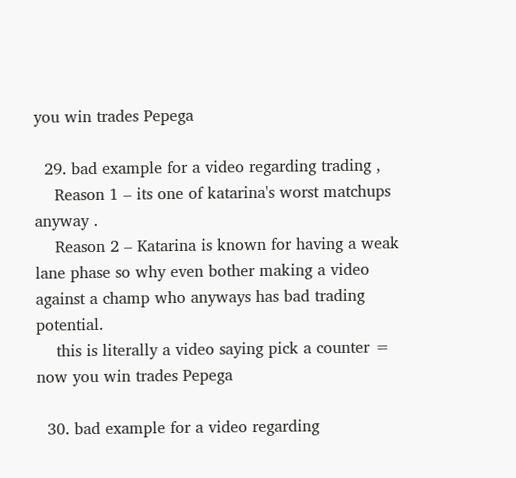you win trades Pepega

  29. bad example for a video regarding trading ,
    Reason 1 – its one of katarina's worst matchups anyway .
    Reason 2 – Katarina is known for having a weak lane phase so why even bother making a video against a champ who anyways has bad trading potential.
    this is literally a video saying pick a counter = now you win trades Pepega

  30. bad example for a video regarding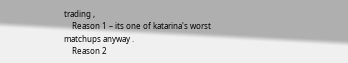trading ,
    Reason 1 – its one of katarina's worst matchups anyway .
    Reason 2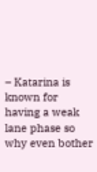– Katarina is known for having a weak lane phase so why even bother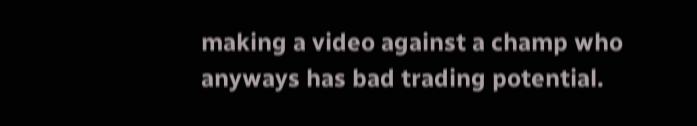making a video against a champ who anyways has bad trading potential.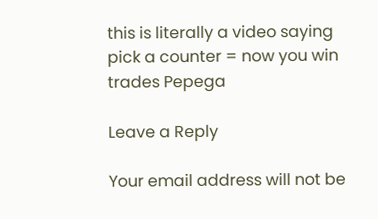this is literally a video saying pick a counter = now you win trades Pepega

Leave a Reply

Your email address will not be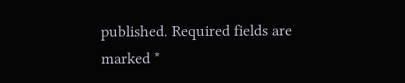published. Required fields are marked *